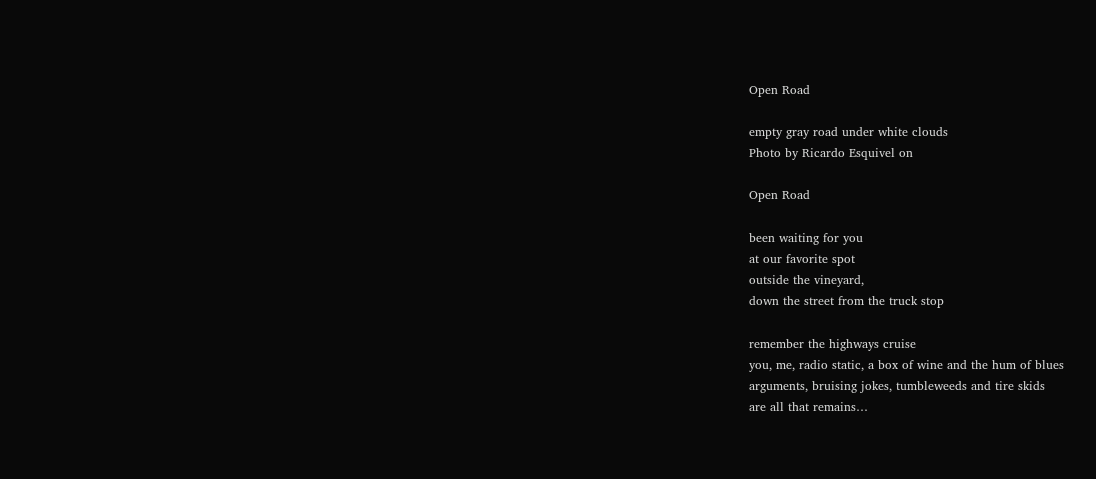Open Road

empty gray road under white clouds
Photo by Ricardo Esquivel on

Open Road

been waiting for you
at our favorite spot
outside the vineyard,
down the street from the truck stop

remember the highways cruise
you, me, radio static, a box of wine and the hum of blues
arguments, bruising jokes, tumbleweeds and tire skids
are all that remains…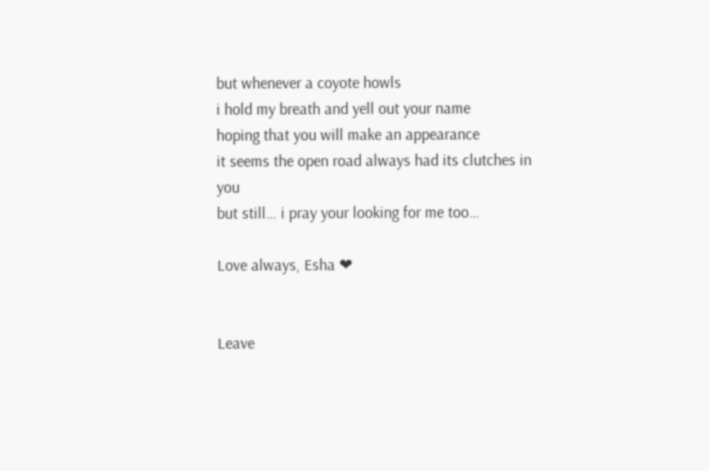but whenever a coyote howls
i hold my breath and yell out your name
hoping that you will make an appearance
it seems the open road always had its clutches in you
but still… i pray your looking for me too…

Love always, Esha ❤


Leave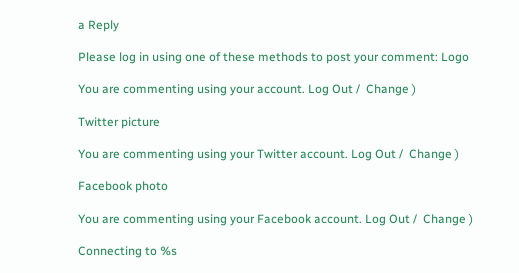a Reply

Please log in using one of these methods to post your comment: Logo

You are commenting using your account. Log Out /  Change )

Twitter picture

You are commenting using your Twitter account. Log Out /  Change )

Facebook photo

You are commenting using your Facebook account. Log Out /  Change )

Connecting to %s